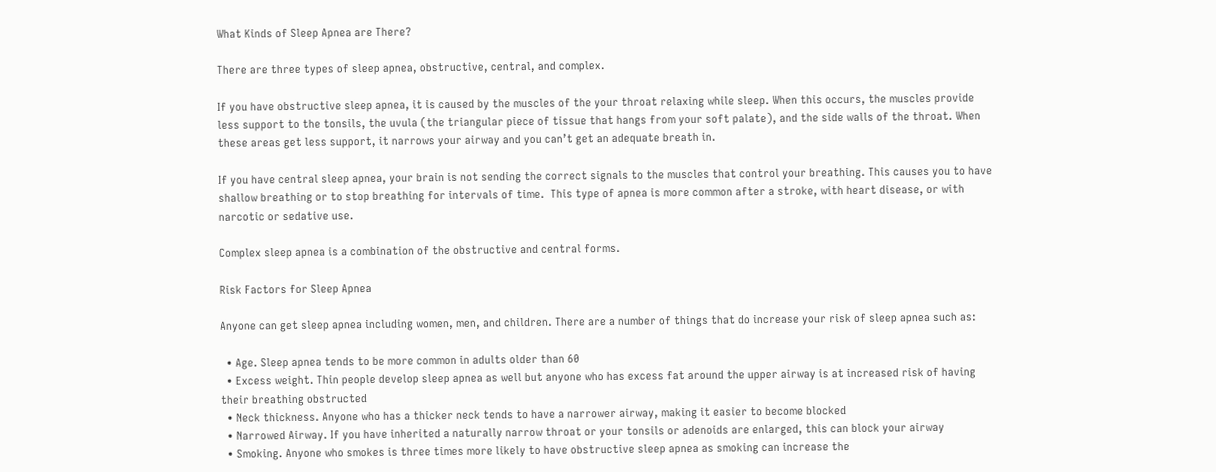What Kinds of Sleep Apnea are There?

There are three types of sleep apnea, obstructive, central, and complex.

If you have obstructive sleep apnea, it is caused by the muscles of the your throat relaxing while sleep. When this occurs, the muscles provide less support to the tonsils, the uvula (the triangular piece of tissue that hangs from your soft palate), and the side walls of the throat. When these areas get less support, it narrows your airway and you can’t get an adequate breath in.

If you have central sleep apnea, your brain is not sending the correct signals to the muscles that control your breathing. This causes you to have shallow breathing or to stop breathing for intervals of time.  This type of apnea is more common after a stroke, with heart disease, or with narcotic or sedative use.

Complex sleep apnea is a combination of the obstructive and central forms.

Risk Factors for Sleep Apnea

Anyone can get sleep apnea including women, men, and children. There are a number of things that do increase your risk of sleep apnea such as:

  • Age. Sleep apnea tends to be more common in adults older than 60
  • Excess weight. Thin people develop sleep apnea as well but anyone who has excess fat around the upper airway is at increased risk of having their breathing obstructed
  • Neck thickness. Anyone who has a thicker neck tends to have a narrower airway, making it easier to become blocked
  • Narrowed Airway. If you have inherited a naturally narrow throat or your tonsils or adenoids are enlarged, this can block your airway
  • Smoking. Anyone who smokes is three times more likely to have obstructive sleep apnea as smoking can increase the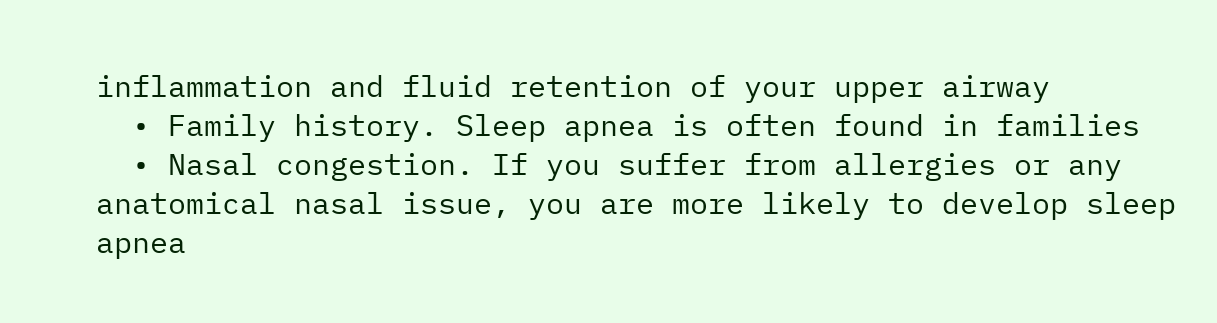inflammation and fluid retention of your upper airway
  • Family history. Sleep apnea is often found in families
  • Nasal congestion. If you suffer from allergies or any anatomical nasal issue, you are more likely to develop sleep apnea